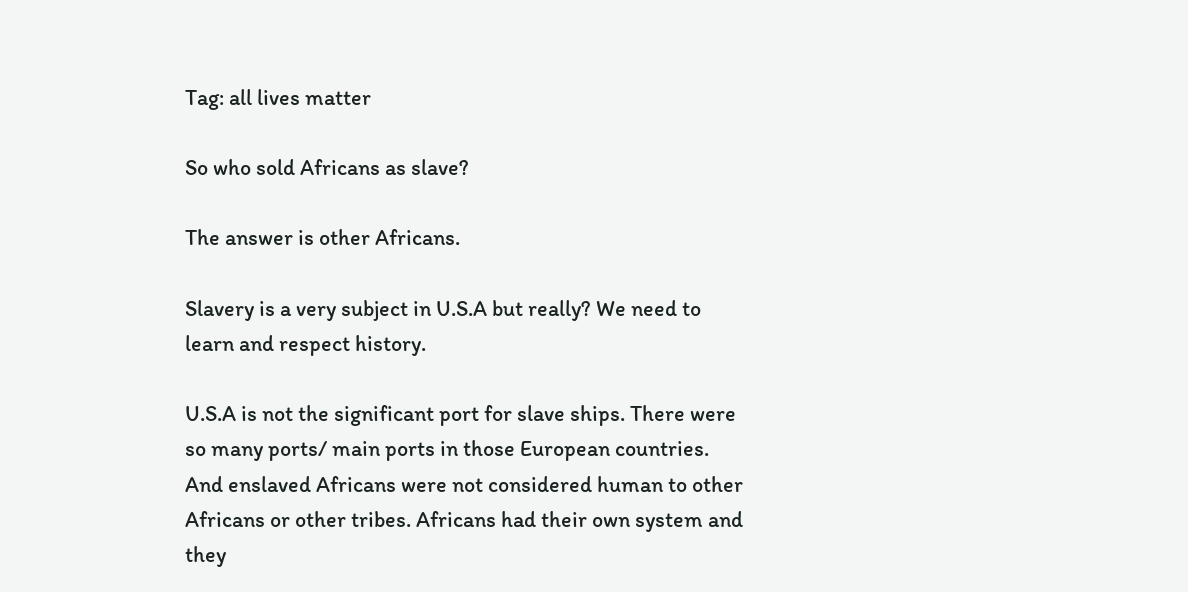Tag: all lives matter

So who sold Africans as slave?

The answer is other Africans.

Slavery is a very subject in U.S.A but really? We need to learn and respect history.

U.S.A is not the significant port for slave ships. There were so many ports/ main ports in those European countries. And enslaved Africans were not considered human to other Africans or other tribes. Africans had their own system and they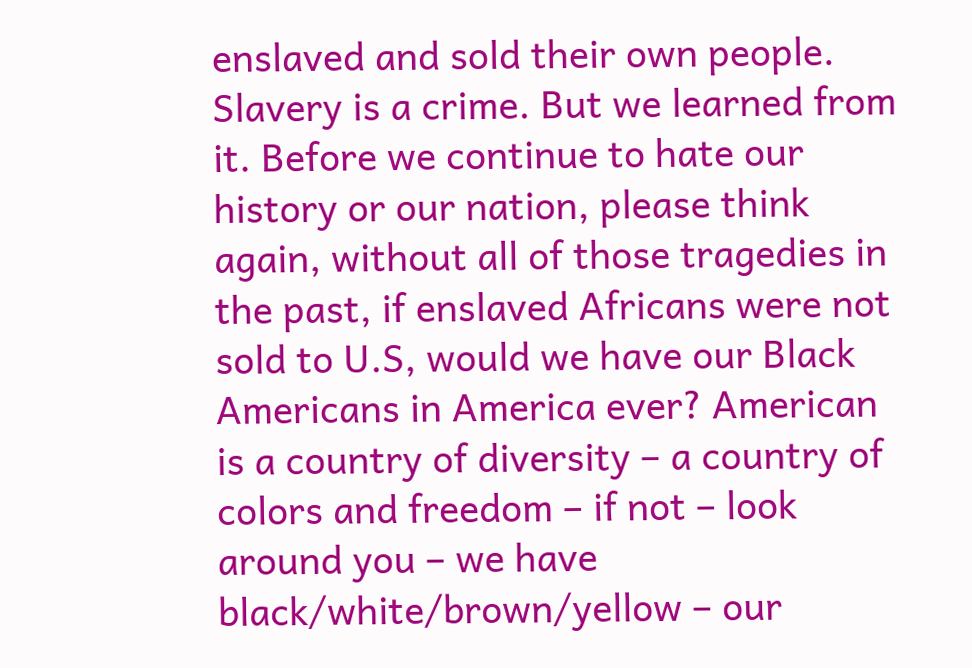enslaved and sold their own people. Slavery is a crime. But we learned from it. Before we continue to hate our history or our nation, please think again, without all of those tragedies in the past, if enslaved Africans were not sold to U.S, would we have our Black Americans in America ever? American is a country of diversity – a country of colors and freedom – if not – look around you – we have black/white/brown/yellow – our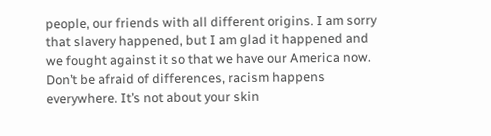people, our friends with all different origins. I am sorry that slavery happened, but I am glad it happened and we fought against it so that we have our America now. Don’t be afraid of differences, racism happens everywhere. It’s not about your skin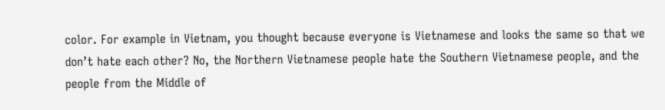color. For example in Vietnam, you thought because everyone is Vietnamese and looks the same so that we don’t hate each other? No, the Northern Vietnamese people hate the Southern Vietnamese people, and the people from the Middle of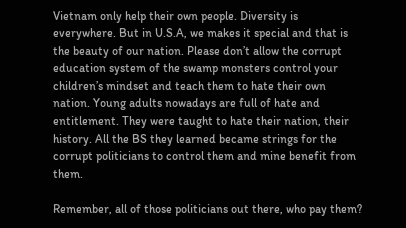Vietnam only help their own people. Diversity is everywhere. But in U.S.A, we makes it special and that is the beauty of our nation. Please don’t allow the corrupt education system of the swamp monsters control your children’s mindset and teach them to hate their own nation. Young adults nowadays are full of hate and entitlement. They were taught to hate their nation, their history. All the BS they learned became strings for the corrupt politicians to control them and mine benefit from them.

Remember, all of those politicians out there, who pay them?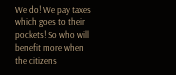We do! We pay taxes which goes to their pockets! So who will benefit more when the citizens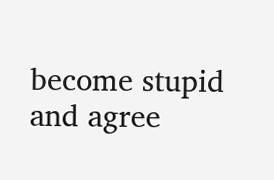become stupid and agree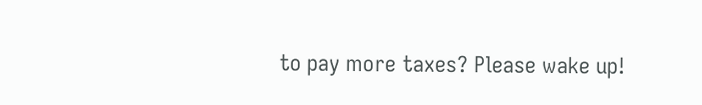to pay more taxes? Please wake up!